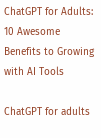ChatGPT for Adults: 10 Awesome Benefits to Growing with AI Tools

ChatGPT for adults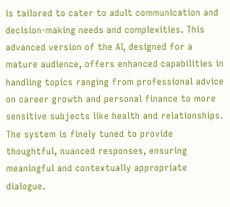is tailored to cater to adult communication and decision-making needs and complexities. This advanced version of the AI, designed for a mature audience, offers enhanced capabilities in handling topics ranging from professional advice on career growth and personal finance to more sensitive subjects like health and relationships. The system is finely tuned to provide thoughtful, nuanced responses, ensuring meaningful and contextually appropriate dialogue.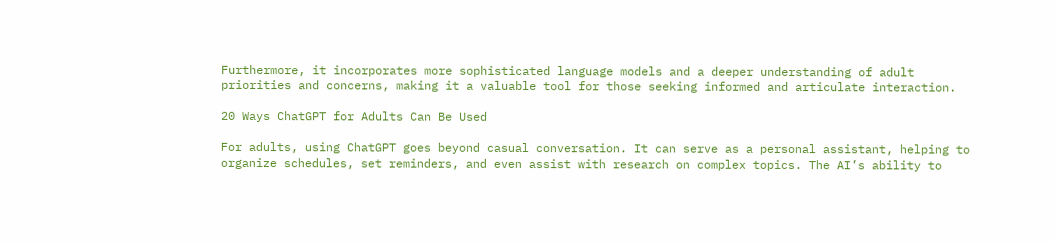Furthermore, it incorporates more sophisticated language models and a deeper understanding of adult priorities and concerns, making it a valuable tool for those seeking informed and articulate interaction.

20 Ways ChatGPT for Adults Can Be Used

For adults, using ChatGPT goes beyond casual conversation. It can serve as a personal assistant, helping to organize schedules, set reminders, and even assist with research on complex topics. The AI’s ability to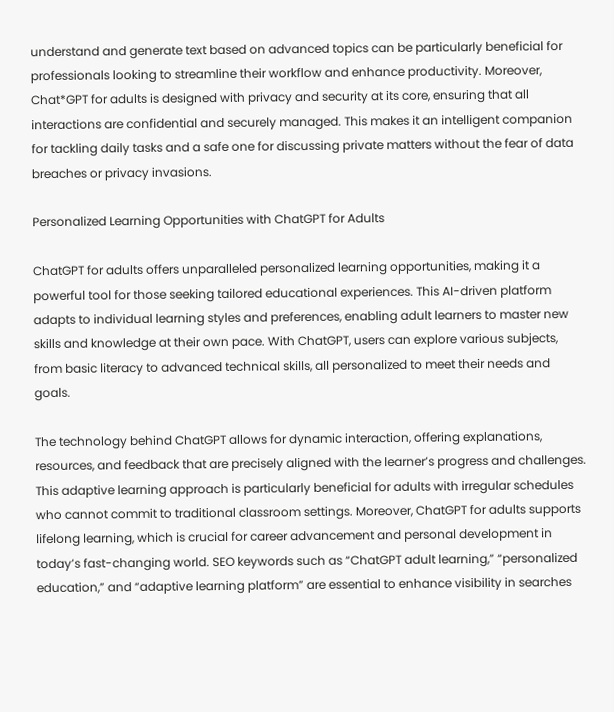understand and generate text based on advanced topics can be particularly beneficial for professionals looking to streamline their workflow and enhance productivity. Moreover, Chat*GPT for adults is designed with privacy and security at its core, ensuring that all interactions are confidential and securely managed. This makes it an intelligent companion for tackling daily tasks and a safe one for discussing private matters without the fear of data breaches or privacy invasions.

Personalized Learning Opportunities with ChatGPT for Adults

ChatGPT for adults offers unparalleled personalized learning opportunities, making it a powerful tool for those seeking tailored educational experiences. This AI-driven platform adapts to individual learning styles and preferences, enabling adult learners to master new skills and knowledge at their own pace. With ChatGPT, users can explore various subjects, from basic literacy to advanced technical skills, all personalized to meet their needs and goals.

The technology behind ChatGPT allows for dynamic interaction, offering explanations, resources, and feedback that are precisely aligned with the learner’s progress and challenges. This adaptive learning approach is particularly beneficial for adults with irregular schedules who cannot commit to traditional classroom settings. Moreover, ChatGPT for adults supports lifelong learning, which is crucial for career advancement and personal development in today’s fast-changing world. SEO keywords such as “ChatGPT adult learning,” “personalized education,” and “adaptive learning platform” are essential to enhance visibility in searches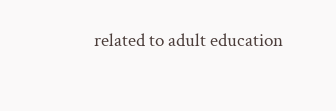related to adult education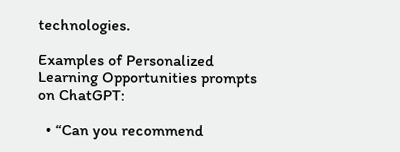technologies.

Examples of Personalized Learning Opportunities prompts on ChatGPT:

  • “Can you recommend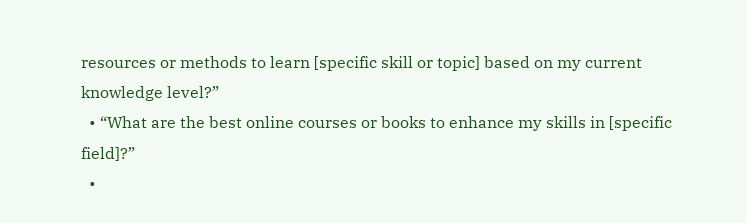resources or methods to learn [specific skill or topic] based on my current knowledge level?”
  • “What are the best online courses or books to enhance my skills in [specific field]?”
  •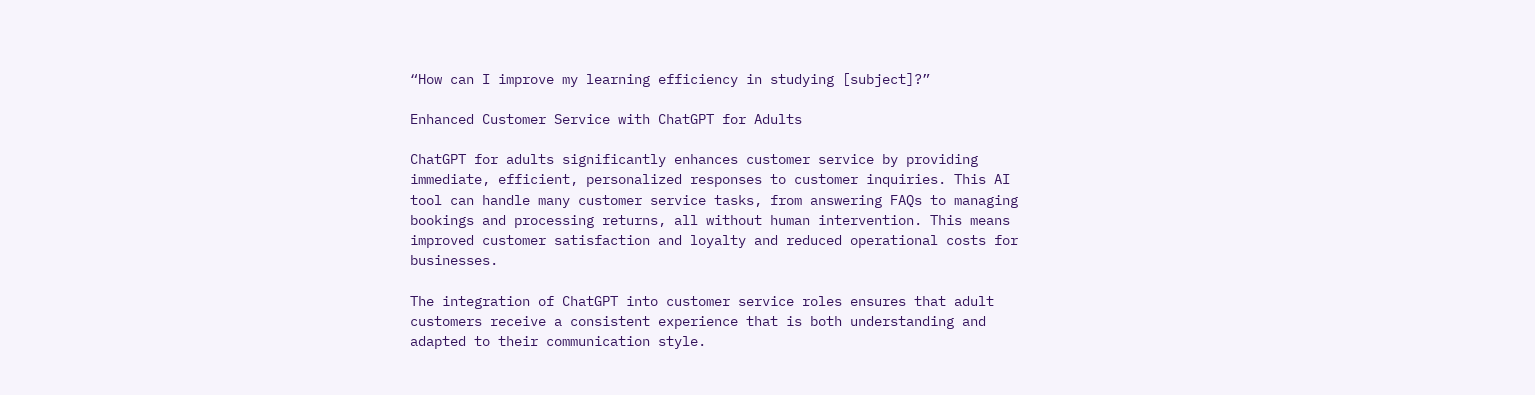“How can I improve my learning efficiency in studying [subject]?”

Enhanced Customer Service with ChatGPT for Adults

ChatGPT for adults significantly enhances customer service by providing immediate, efficient, personalized responses to customer inquiries. This AI tool can handle many customer service tasks, from answering FAQs to managing bookings and processing returns, all without human intervention. This means improved customer satisfaction and loyalty and reduced operational costs for businesses.

The integration of ChatGPT into customer service roles ensures that adult customers receive a consistent experience that is both understanding and adapted to their communication style.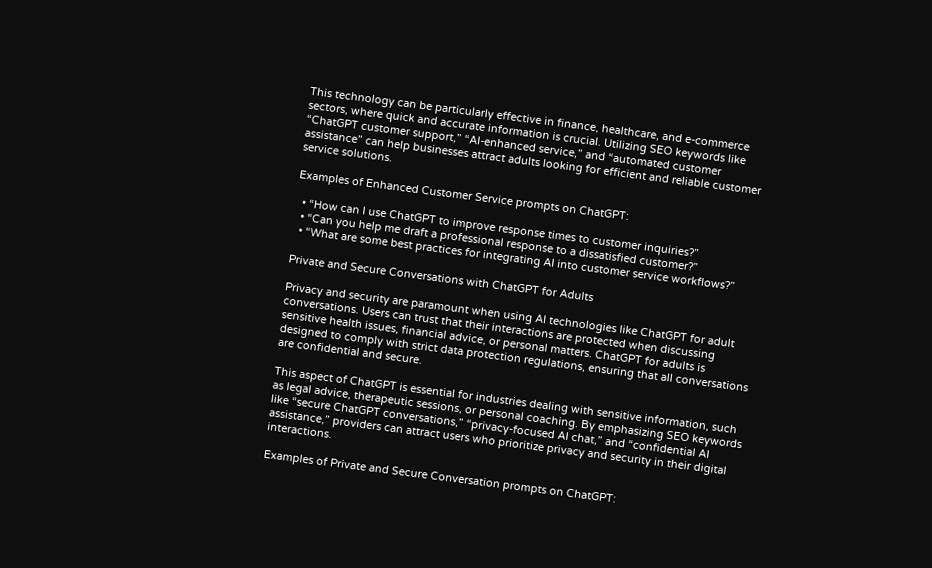This technology can be particularly effective in finance, healthcare, and e-commerce sectors, where quick and accurate information is crucial. Utilizing SEO keywords like “ChatGPT customer support,” “AI-enhanced service,” and “automated customer assistance” can help businesses attract adults looking for efficient and reliable customer service solutions.

Examples of Enhanced Customer Service prompts on ChatGPT:

  • “How can I use ChatGPT to improve response times to customer inquiries?”
  • “Can you help me draft a professional response to a dissatisfied customer?”
  • “What are some best practices for integrating AI into customer service workflows?”

Private and Secure Conversations with ChatGPT for Adults

Privacy and security are paramount when using AI technologies like ChatGPT for adult conversations. Users can trust that their interactions are protected when discussing sensitive health issues, financial advice, or personal matters. ChatGPT for adults is designed to comply with strict data protection regulations, ensuring that all conversations are confidential and secure.

This aspect of ChatGPT is essential for industries dealing with sensitive information, such as legal advice, therapeutic sessions, or personal coaching. By emphasizing SEO keywords like “secure ChatGPT conversations,” “privacy-focused AI chat,” and “confidential AI assistance,” providers can attract users who prioritize privacy and security in their digital interactions.

Examples of Private and Secure Conversation prompts on ChatGPT: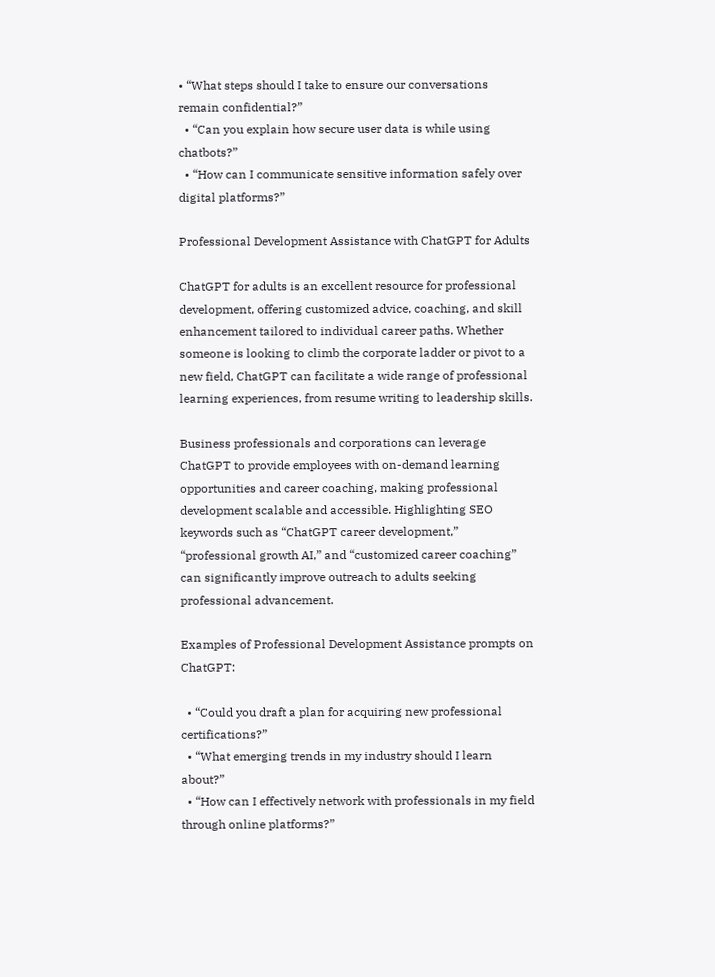• “What steps should I take to ensure our conversations remain confidential?”
  • “Can you explain how secure user data is while using chatbots?”
  • “How can I communicate sensitive information safely over digital platforms?”

Professional Development Assistance with ChatGPT for Adults

ChatGPT for adults is an excellent resource for professional development, offering customized advice, coaching, and skill enhancement tailored to individual career paths. Whether someone is looking to climb the corporate ladder or pivot to a new field, ChatGPT can facilitate a wide range of professional learning experiences, from resume writing to leadership skills.

Business professionals and corporations can leverage ChatGPT to provide employees with on-demand learning opportunities and career coaching, making professional development scalable and accessible. Highlighting SEO keywords such as “ChatGPT career development,” “professional growth AI,” and “customized career coaching” can significantly improve outreach to adults seeking professional advancement.

Examples of Professional Development Assistance prompts on ChatGPT:

  • “Could you draft a plan for acquiring new professional certifications?”
  • “What emerging trends in my industry should I learn about?”
  • “How can I effectively network with professionals in my field through online platforms?”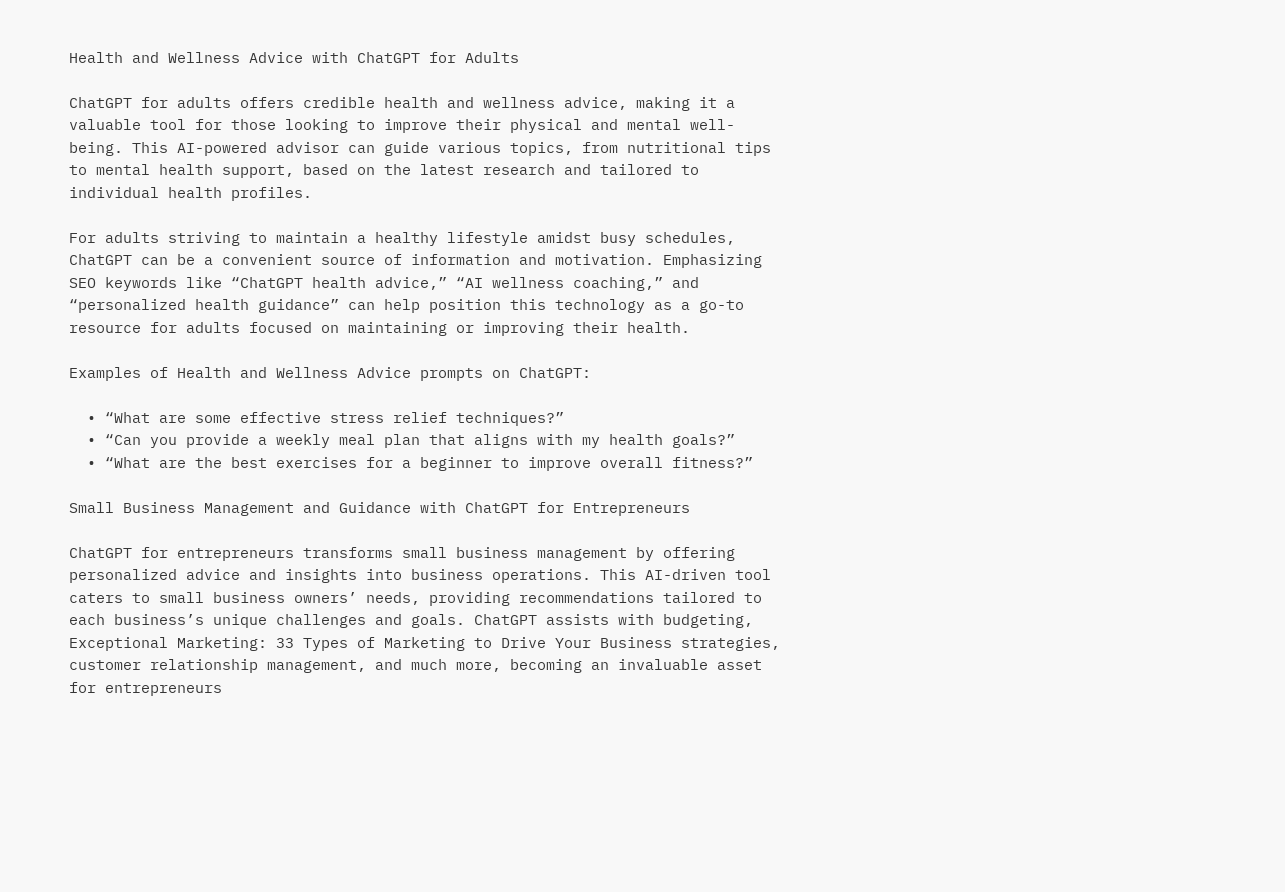Health and Wellness Advice with ChatGPT for Adults

ChatGPT for adults offers credible health and wellness advice, making it a valuable tool for those looking to improve their physical and mental well-being. This AI-powered advisor can guide various topics, from nutritional tips to mental health support, based on the latest research and tailored to individual health profiles.

For adults striving to maintain a healthy lifestyle amidst busy schedules, ChatGPT can be a convenient source of information and motivation. Emphasizing SEO keywords like “ChatGPT health advice,” “AI wellness coaching,” and “personalized health guidance” can help position this technology as a go-to resource for adults focused on maintaining or improving their health.

Examples of Health and Wellness Advice prompts on ChatGPT:

  • “What are some effective stress relief techniques?”
  • “Can you provide a weekly meal plan that aligns with my health goals?”
  • “What are the best exercises for a beginner to improve overall fitness?”

Small Business Management and Guidance with ChatGPT for Entrepreneurs

ChatGPT for entrepreneurs transforms small business management by offering personalized advice and insights into business operations. This AI-driven tool caters to small business owners’ needs, providing recommendations tailored to each business’s unique challenges and goals. ChatGPT assists with budgeting, Exceptional Marketing: 33 Types of Marketing to Drive Your Business strategies, customer relationship management, and much more, becoming an invaluable asset for entrepreneurs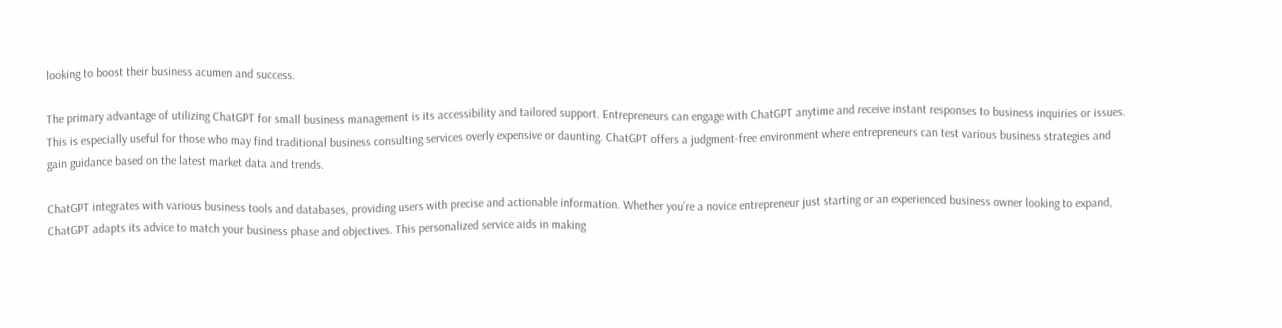looking to boost their business acumen and success.

The primary advantage of utilizing ChatGPT for small business management is its accessibility and tailored support. Entrepreneurs can engage with ChatGPT anytime and receive instant responses to business inquiries or issues. This is especially useful for those who may find traditional business consulting services overly expensive or daunting. ChatGPT offers a judgment-free environment where entrepreneurs can test various business strategies and gain guidance based on the latest market data and trends.

ChatGPT integrates with various business tools and databases, providing users with precise and actionable information. Whether you’re a novice entrepreneur just starting or an experienced business owner looking to expand, ChatGPT adapts its advice to match your business phase and objectives. This personalized service aids in making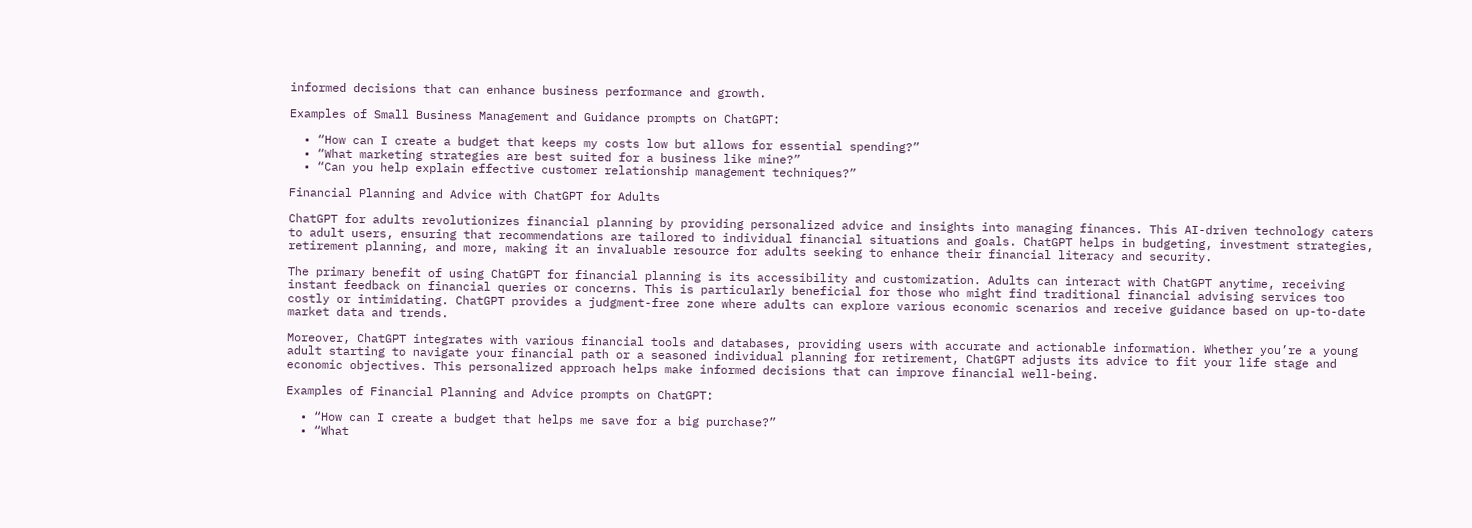informed decisions that can enhance business performance and growth.

Examples of Small Business Management and Guidance prompts on ChatGPT:

  • “How can I create a budget that keeps my costs low but allows for essential spending?”
  • “What marketing strategies are best suited for a business like mine?”
  • “Can you help explain effective customer relationship management techniques?”

Financial Planning and Advice with ChatGPT for Adults

ChatGPT for adults revolutionizes financial planning by providing personalized advice and insights into managing finances. This AI-driven technology caters to adult users, ensuring that recommendations are tailored to individual financial situations and goals. ChatGPT helps in budgeting, investment strategies, retirement planning, and more, making it an invaluable resource for adults seeking to enhance their financial literacy and security.

The primary benefit of using ChatGPT for financial planning is its accessibility and customization. Adults can interact with ChatGPT anytime, receiving instant feedback on financial queries or concerns. This is particularly beneficial for those who might find traditional financial advising services too costly or intimidating. ChatGPT provides a judgment-free zone where adults can explore various economic scenarios and receive guidance based on up-to-date market data and trends.

Moreover, ChatGPT integrates with various financial tools and databases, providing users with accurate and actionable information. Whether you’re a young adult starting to navigate your financial path or a seasoned individual planning for retirement, ChatGPT adjusts its advice to fit your life stage and economic objectives. This personalized approach helps make informed decisions that can improve financial well-being.

Examples of Financial Planning and Advice prompts on ChatGPT:

  • “How can I create a budget that helps me save for a big purchase?”
  • “What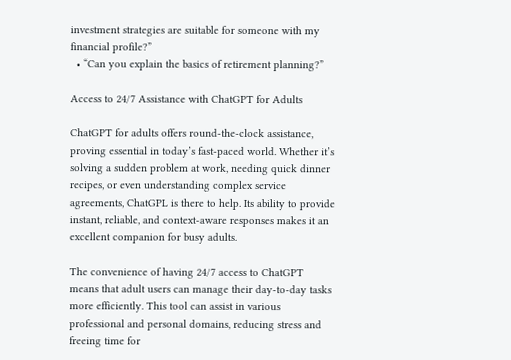investment strategies are suitable for someone with my financial profile?”
  • “Can you explain the basics of retirement planning?”

Access to 24/7 Assistance with ChatGPT for Adults

ChatGPT for adults offers round-the-clock assistance, proving essential in today’s fast-paced world. Whether it’s solving a sudden problem at work, needing quick dinner recipes, or even understanding complex service agreements, ChatGPL is there to help. Its ability to provide instant, reliable, and context-aware responses makes it an excellent companion for busy adults.

The convenience of having 24/7 access to ChatGPT means that adult users can manage their day-to-day tasks more efficiently. This tool can assist in various professional and personal domains, reducing stress and freeing time for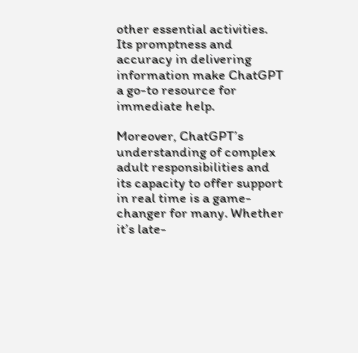other essential activities. Its promptness and accuracy in delivering information make ChatGPT a go-to resource for immediate help.

Moreover, ChatGPT’s understanding of complex adult responsibilities and its capacity to offer support in real time is a game-changer for many. Whether it’s late-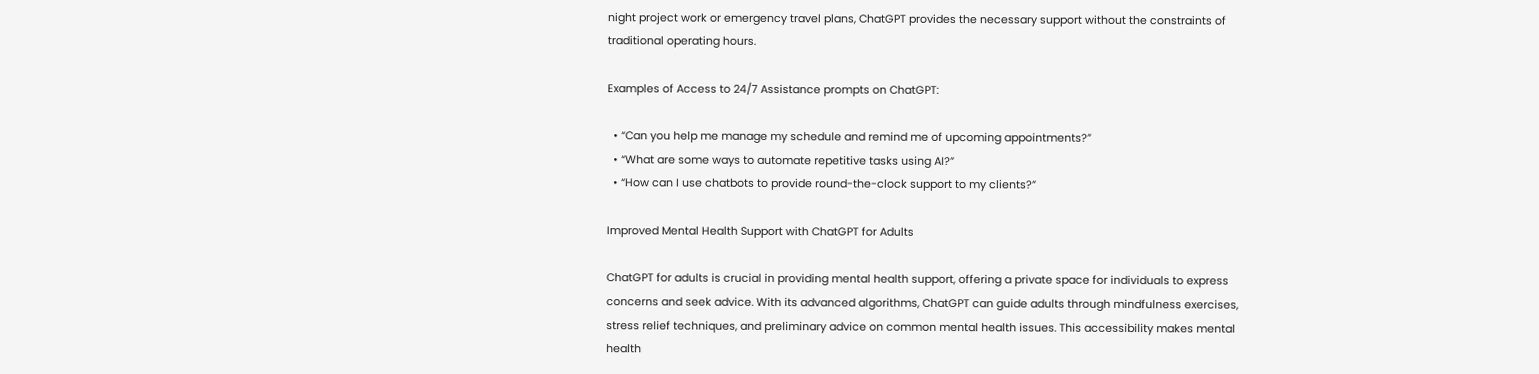night project work or emergency travel plans, ChatGPT provides the necessary support without the constraints of traditional operating hours.

Examples of Access to 24/7 Assistance prompts on ChatGPT:

  • “Can you help me manage my schedule and remind me of upcoming appointments?”
  • “What are some ways to automate repetitive tasks using AI?”
  • “How can I use chatbots to provide round-the-clock support to my clients?”

Improved Mental Health Support with ChatGPT for Adults

ChatGPT for adults is crucial in providing mental health support, offering a private space for individuals to express concerns and seek advice. With its advanced algorithms, ChatGPT can guide adults through mindfulness exercises, stress relief techniques, and preliminary advice on common mental health issues. This accessibility makes mental health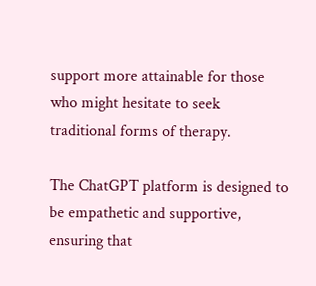support more attainable for those who might hesitate to seek traditional forms of therapy.

The ChatGPT platform is designed to be empathetic and supportive, ensuring that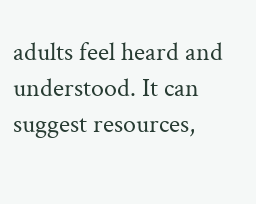adults feel heard and understood. It can suggest resources,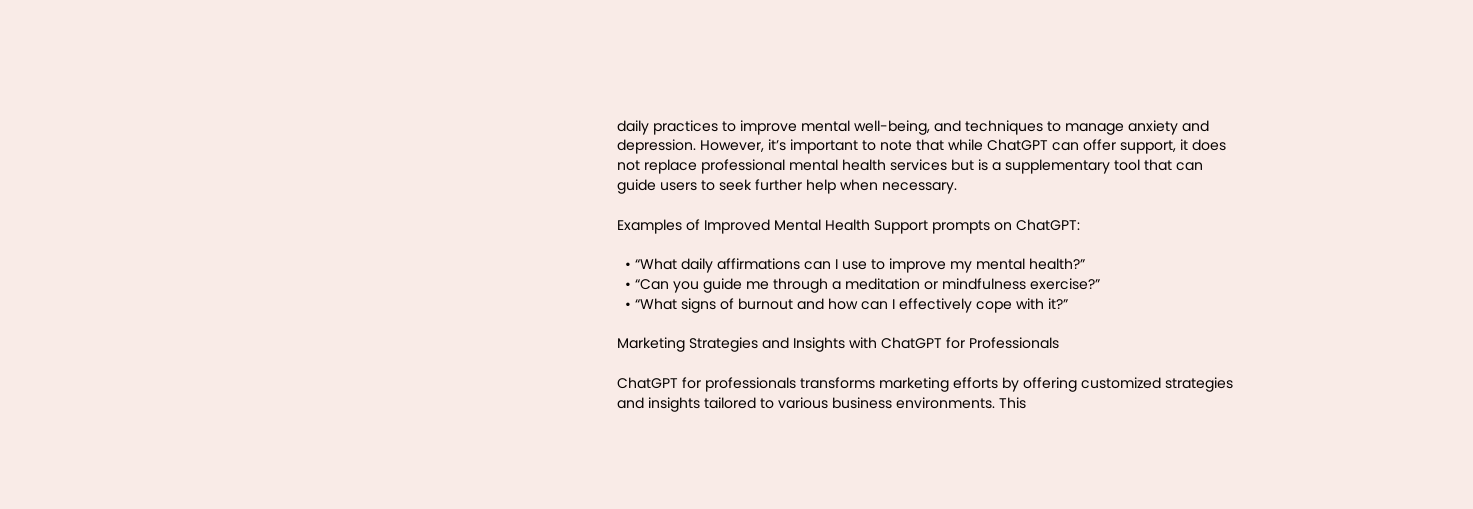daily practices to improve mental well-being, and techniques to manage anxiety and depression. However, it’s important to note that while ChatGPT can offer support, it does not replace professional mental health services but is a supplementary tool that can guide users to seek further help when necessary.

Examples of Improved Mental Health Support prompts on ChatGPT:

  • “What daily affirmations can I use to improve my mental health?”
  • “Can you guide me through a meditation or mindfulness exercise?”
  • “What signs of burnout and how can I effectively cope with it?”

Marketing Strategies and Insights with ChatGPT for Professionals

ChatGPT for professionals transforms marketing efforts by offering customized strategies and insights tailored to various business environments. This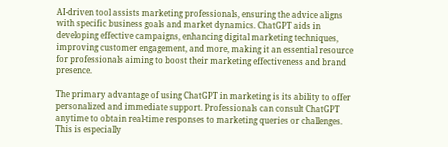AI-driven tool assists marketing professionals, ensuring the advice aligns with specific business goals and market dynamics. ChatGPT aids in developing effective campaigns, enhancing digital marketing techniques, improving customer engagement, and more, making it an essential resource for professionals aiming to boost their marketing effectiveness and brand presence.

The primary advantage of using ChatGPT in marketing is its ability to offer personalized and immediate support. Professionals can consult ChatGPT anytime to obtain real-time responses to marketing queries or challenges. This is especially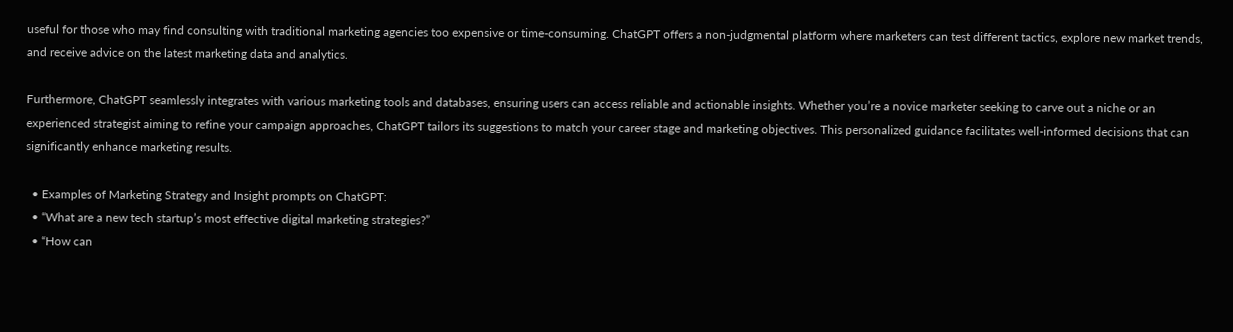useful for those who may find consulting with traditional marketing agencies too expensive or time-consuming. ChatGPT offers a non-judgmental platform where marketers can test different tactics, explore new market trends, and receive advice on the latest marketing data and analytics.

Furthermore, ChatGPT seamlessly integrates with various marketing tools and databases, ensuring users can access reliable and actionable insights. Whether you’re a novice marketer seeking to carve out a niche or an experienced strategist aiming to refine your campaign approaches, ChatGPT tailors its suggestions to match your career stage and marketing objectives. This personalized guidance facilitates well-informed decisions that can significantly enhance marketing results.

  • Examples of Marketing Strategy and Insight prompts on ChatGPT:
  • “What are a new tech startup’s most effective digital marketing strategies?”
  • “How can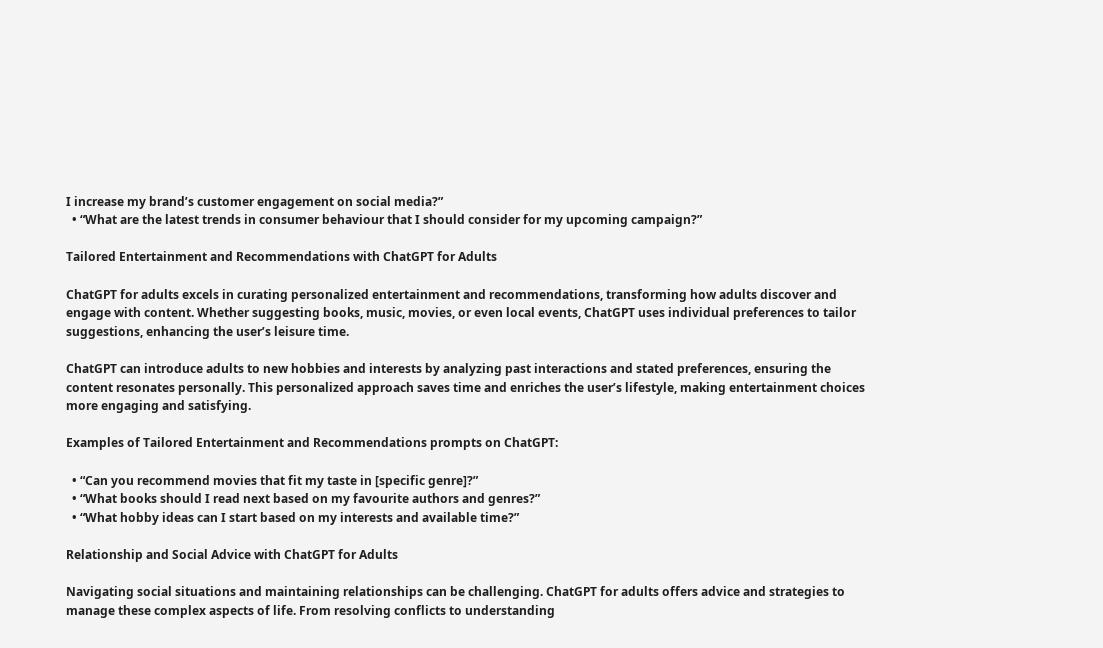I increase my brand’s customer engagement on social media?”
  • “What are the latest trends in consumer behaviour that I should consider for my upcoming campaign?”

Tailored Entertainment and Recommendations with ChatGPT for Adults

ChatGPT for adults excels in curating personalized entertainment and recommendations, transforming how adults discover and engage with content. Whether suggesting books, music, movies, or even local events, ChatGPT uses individual preferences to tailor suggestions, enhancing the user’s leisure time.

ChatGPT can introduce adults to new hobbies and interests by analyzing past interactions and stated preferences, ensuring the content resonates personally. This personalized approach saves time and enriches the user’s lifestyle, making entertainment choices more engaging and satisfying.

Examples of Tailored Entertainment and Recommendations prompts on ChatGPT:

  • “Can you recommend movies that fit my taste in [specific genre]?”
  • “What books should I read next based on my favourite authors and genres?”
  • “What hobby ideas can I start based on my interests and available time?”

Relationship and Social Advice with ChatGPT for Adults

Navigating social situations and maintaining relationships can be challenging. ChatGPT for adults offers advice and strategies to manage these complex aspects of life. From resolving conflicts to understanding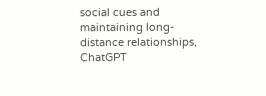social cues and maintaining long-distance relationships, ChatGPT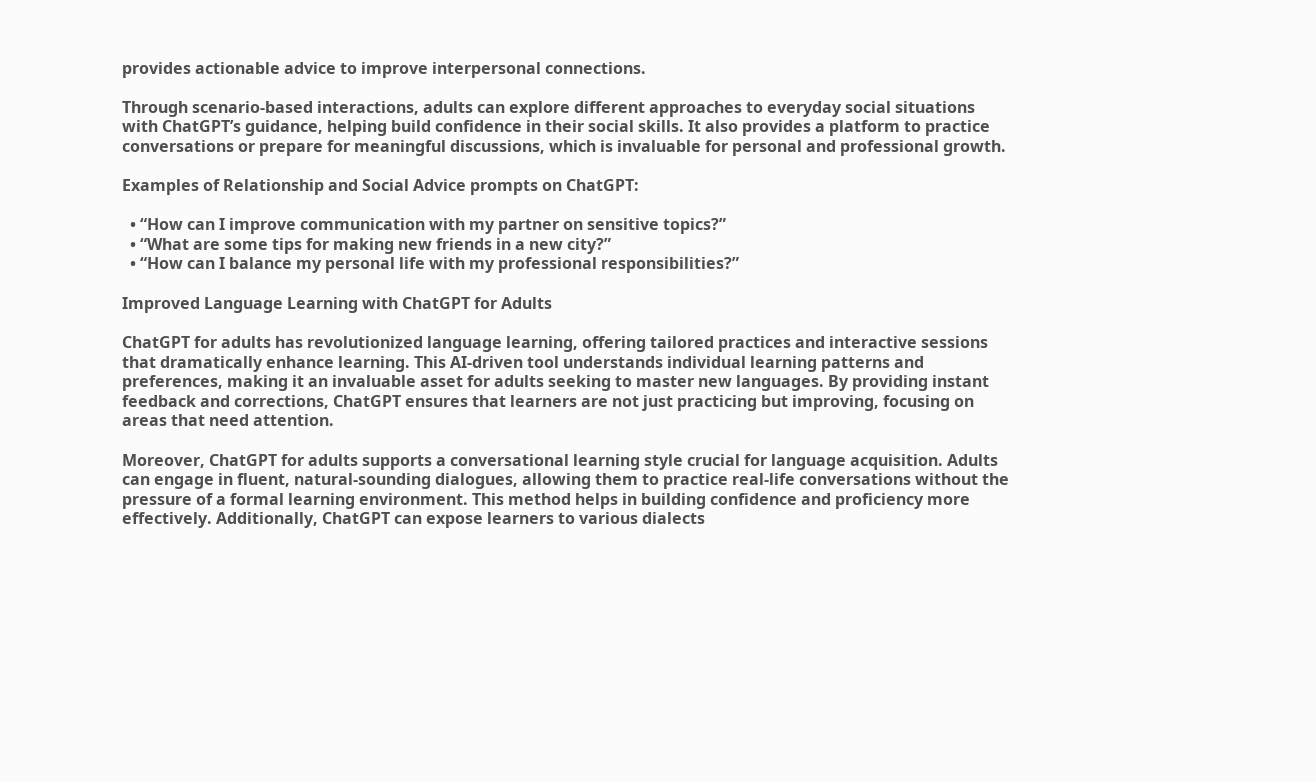provides actionable advice to improve interpersonal connections.

Through scenario-based interactions, adults can explore different approaches to everyday social situations with ChatGPT’s guidance, helping build confidence in their social skills. It also provides a platform to practice conversations or prepare for meaningful discussions, which is invaluable for personal and professional growth.

Examples of Relationship and Social Advice prompts on ChatGPT:

  • “How can I improve communication with my partner on sensitive topics?”
  • “What are some tips for making new friends in a new city?”
  • “How can I balance my personal life with my professional responsibilities?”

Improved Language Learning with ChatGPT for Adults

ChatGPT for adults has revolutionized language learning, offering tailored practices and interactive sessions that dramatically enhance learning. This AI-driven tool understands individual learning patterns and preferences, making it an invaluable asset for adults seeking to master new languages. By providing instant feedback and corrections, ChatGPT ensures that learners are not just practicing but improving, focusing on areas that need attention.

Moreover, ChatGPT for adults supports a conversational learning style crucial for language acquisition. Adults can engage in fluent, natural-sounding dialogues, allowing them to practice real-life conversations without the pressure of a formal learning environment. This method helps in building confidence and proficiency more effectively. Additionally, ChatGPT can expose learners to various dialects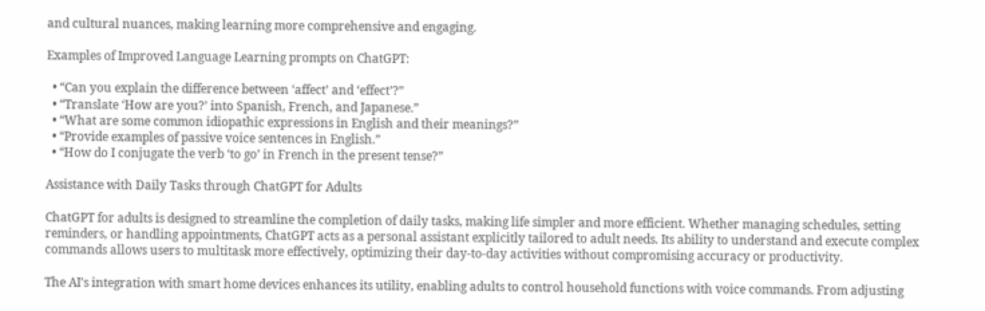and cultural nuances, making learning more comprehensive and engaging.

Examples of Improved Language Learning prompts on ChatGPT:

  • “Can you explain the difference between ‘affect’ and ‘effect’?”
  • “Translate ‘How are you?’ into Spanish, French, and Japanese.”
  • “What are some common idiopathic expressions in English and their meanings?”
  • “Provide examples of passive voice sentences in English.”
  • “How do I conjugate the verb ‘to go’ in French in the present tense?”

Assistance with Daily Tasks through ChatGPT for Adults

ChatGPT for adults is designed to streamline the completion of daily tasks, making life simpler and more efficient. Whether managing schedules, setting reminders, or handling appointments, ChatGPT acts as a personal assistant explicitly tailored to adult needs. Its ability to understand and execute complex commands allows users to multitask more effectively, optimizing their day-to-day activities without compromising accuracy or productivity.

The AI’s integration with smart home devices enhances its utility, enabling adults to control household functions with voice commands. From adjusting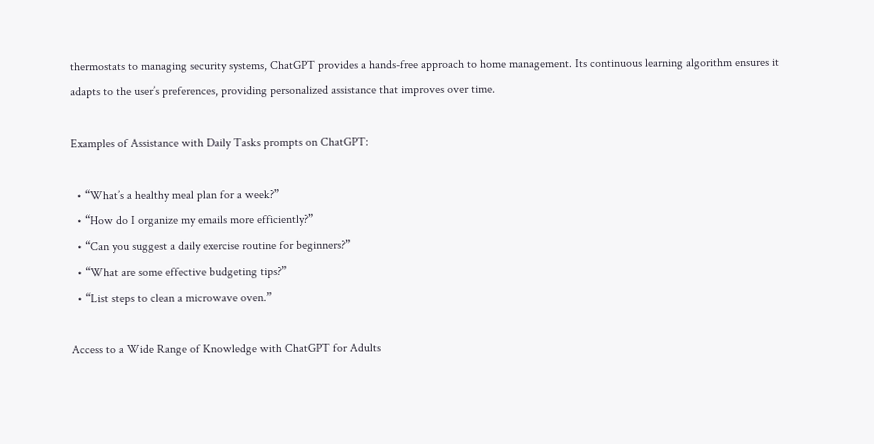thermostats to managing security systems, ChatGPT provides a hands-free approach to home management. Its continuous learning algorithm ensures it adapts to the user’s preferences, providing personalized assistance that improves over time.

Examples of Assistance with Daily Tasks prompts on ChatGPT:

  • “What’s a healthy meal plan for a week?”
  • “How do I organize my emails more efficiently?”
  • “Can you suggest a daily exercise routine for beginners?”
  • “What are some effective budgeting tips?”
  • “List steps to clean a microwave oven.”

Access to a Wide Range of Knowledge with ChatGPT for Adults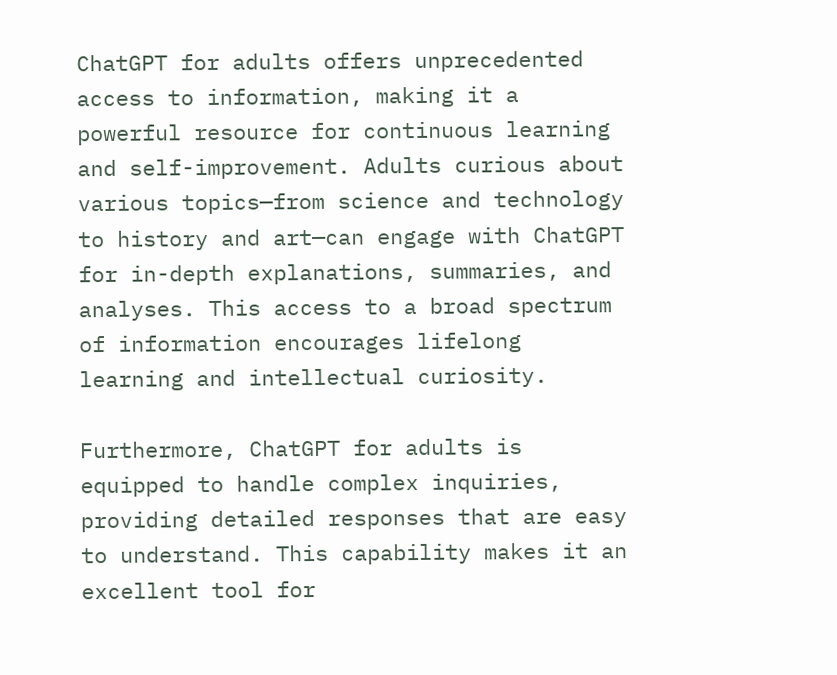ChatGPT for adults offers unprecedented access to information, making it a powerful resource for continuous learning and self-improvement. Adults curious about various topics—from science and technology to history and art—can engage with ChatGPT for in-depth explanations, summaries, and analyses. This access to a broad spectrum of information encourages lifelong learning and intellectual curiosity.

Furthermore, ChatGPT for adults is equipped to handle complex inquiries, providing detailed responses that are easy to understand. This capability makes it an excellent tool for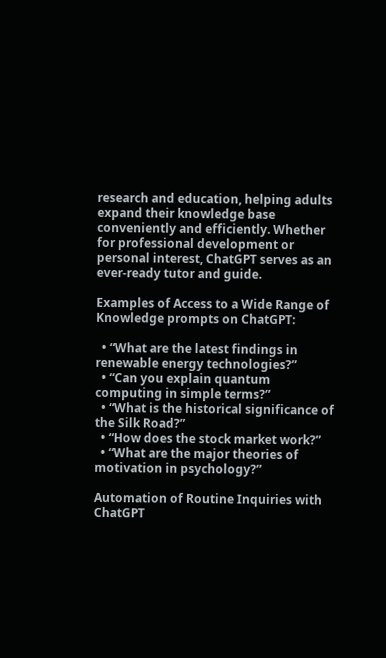research and education, helping adults expand their knowledge base conveniently and efficiently. Whether for professional development or personal interest, ChatGPT serves as an ever-ready tutor and guide.

Examples of Access to a Wide Range of Knowledge prompts on ChatGPT:

  • “What are the latest findings in renewable energy technologies?”
  • “Can you explain quantum computing in simple terms?”
  • “What is the historical significance of the Silk Road?”
  • “How does the stock market work?”
  • “What are the major theories of motivation in psychology?”

Automation of Routine Inquiries with ChatGPT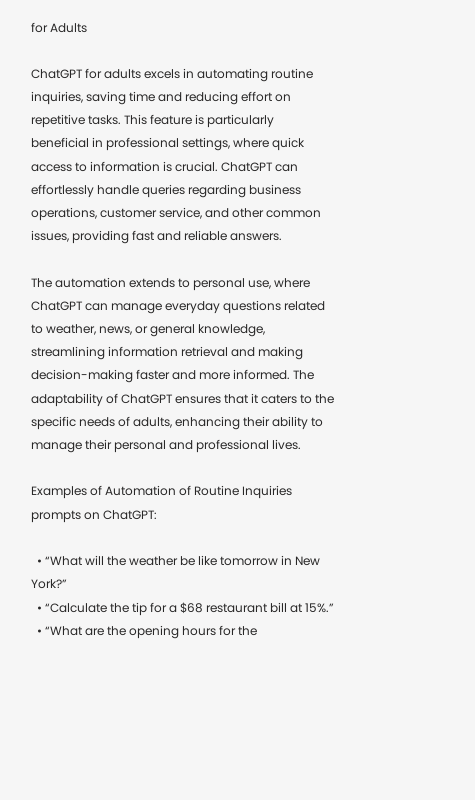for Adults

ChatGPT for adults excels in automating routine inquiries, saving time and reducing effort on repetitive tasks. This feature is particularly beneficial in professional settings, where quick access to information is crucial. ChatGPT can effortlessly handle queries regarding business operations, customer service, and other common issues, providing fast and reliable answers.

The automation extends to personal use, where ChatGPT can manage everyday questions related to weather, news, or general knowledge, streamlining information retrieval and making decision-making faster and more informed. The adaptability of ChatGPT ensures that it caters to the specific needs of adults, enhancing their ability to manage their personal and professional lives.

Examples of Automation of Routine Inquiries prompts on ChatGPT:

  • “What will the weather be like tomorrow in New York?”
  • “Calculate the tip for a $68 restaurant bill at 15%.”
  • “What are the opening hours for the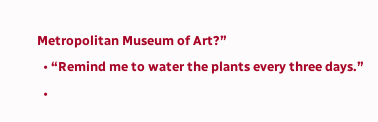Metropolitan Museum of Art?”
  • “Remind me to water the plants every three days.”
  •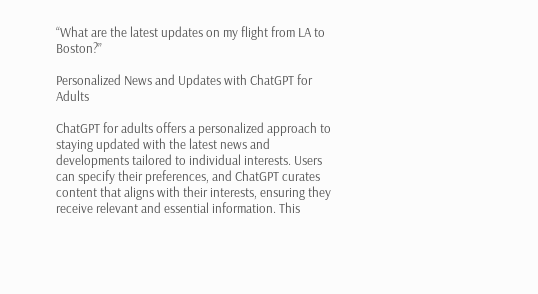“What are the latest updates on my flight from LA to Boston?”

Personalized News and Updates with ChatGPT for Adults

ChatGPT for adults offers a personalized approach to staying updated with the latest news and developments tailored to individual interests. Users can specify their preferences, and ChatGPT curates content that aligns with their interests, ensuring they receive relevant and essential information. This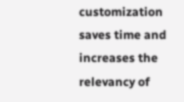customization saves time and increases the relevancy of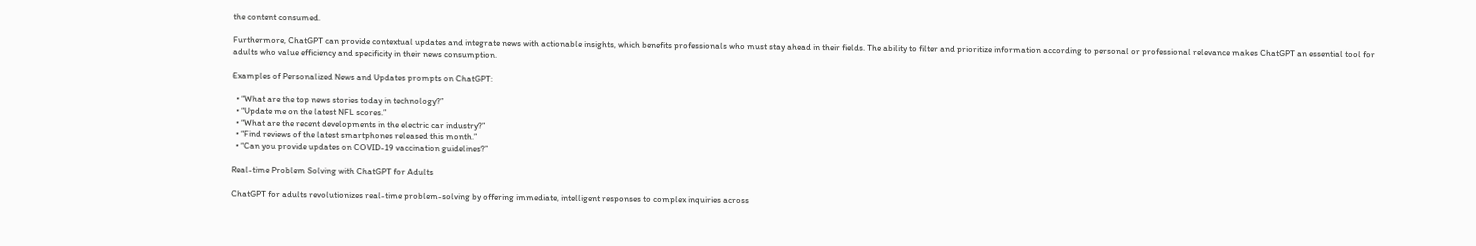the content consumed.

Furthermore, ChatGPT can provide contextual updates and integrate news with actionable insights, which benefits professionals who must stay ahead in their fields. The ability to filter and prioritize information according to personal or professional relevance makes ChatGPT an essential tool for adults who value efficiency and specificity in their news consumption.

Examples of Personalized News and Updates prompts on ChatGPT:

  • “What are the top news stories today in technology?”
  • “Update me on the latest NFL scores.”
  • “What are the recent developments in the electric car industry?”
  • “Find reviews of the latest smartphones released this month.”
  • “Can you provide updates on COVID-19 vaccination guidelines?”

Real-time Problem Solving with ChatGPT for Adults

ChatGPT for adults revolutionizes real-time problem-solving by offering immediate, intelligent responses to complex inquiries across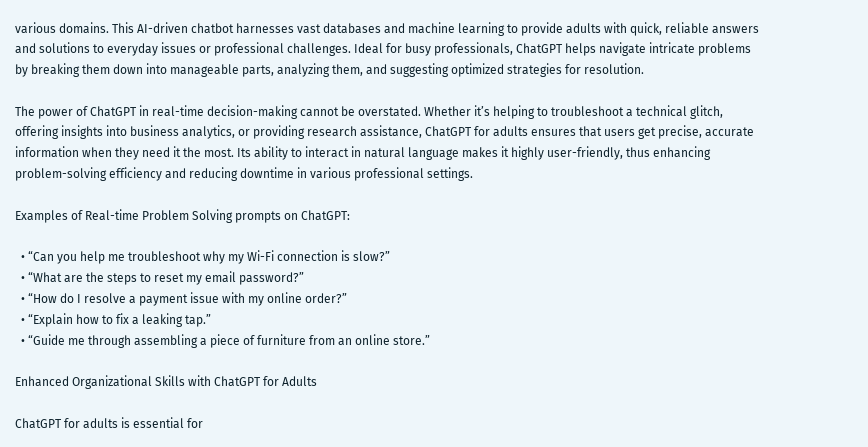various domains. This AI-driven chatbot harnesses vast databases and machine learning to provide adults with quick, reliable answers and solutions to everyday issues or professional challenges. Ideal for busy professionals, ChatGPT helps navigate intricate problems by breaking them down into manageable parts, analyzing them, and suggesting optimized strategies for resolution.

The power of ChatGPT in real-time decision-making cannot be overstated. Whether it’s helping to troubleshoot a technical glitch, offering insights into business analytics, or providing research assistance, ChatGPT for adults ensures that users get precise, accurate information when they need it the most. Its ability to interact in natural language makes it highly user-friendly, thus enhancing problem-solving efficiency and reducing downtime in various professional settings.

Examples of Real-time Problem Solving prompts on ChatGPT:

  • “Can you help me troubleshoot why my Wi-Fi connection is slow?”
  • “What are the steps to reset my email password?”
  • “How do I resolve a payment issue with my online order?”
  • “Explain how to fix a leaking tap.”
  • “Guide me through assembling a piece of furniture from an online store.”

Enhanced Organizational Skills with ChatGPT for Adults

ChatGPT for adults is essential for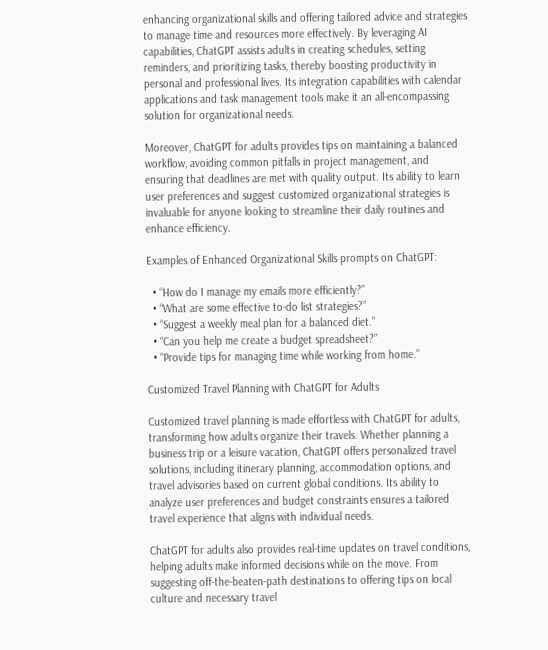enhancing organizational skills and offering tailored advice and strategies to manage time and resources more effectively. By leveraging AI capabilities, ChatGPT assists adults in creating schedules, setting reminders, and prioritizing tasks, thereby boosting productivity in personal and professional lives. Its integration capabilities with calendar applications and task management tools make it an all-encompassing solution for organizational needs.

Moreover, ChatGPT for adults provides tips on maintaining a balanced workflow, avoiding common pitfalls in project management, and ensuring that deadlines are met with quality output. Its ability to learn user preferences and suggest customized organizational strategies is invaluable for anyone looking to streamline their daily routines and enhance efficiency.

Examples of Enhanced Organizational Skills prompts on ChatGPT:

  • “How do I manage my emails more efficiently?”
  • “What are some effective to-do list strategies?”
  • “Suggest a weekly meal plan for a balanced diet.”
  • “Can you help me create a budget spreadsheet?”
  • “Provide tips for managing time while working from home.”

Customized Travel Planning with ChatGPT for Adults

Customized travel planning is made effortless with ChatGPT for adults, transforming how adults organize their travels. Whether planning a business trip or a leisure vacation, ChatGPT offers personalized travel solutions, including itinerary planning, accommodation options, and travel advisories based on current global conditions. Its ability to analyze user preferences and budget constraints ensures a tailored travel experience that aligns with individual needs.

ChatGPT for adults also provides real-time updates on travel conditions, helping adults make informed decisions while on the move. From suggesting off-the-beaten-path destinations to offering tips on local culture and necessary travel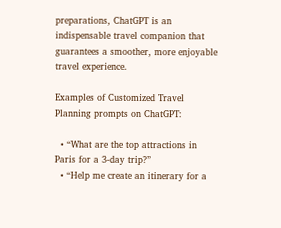preparations, ChatGPT is an indispensable travel companion that guarantees a smoother, more enjoyable travel experience.

Examples of Customized Travel Planning prompts on ChatGPT:

  • “What are the top attractions in Paris for a 3-day trip?”
  • “Help me create an itinerary for a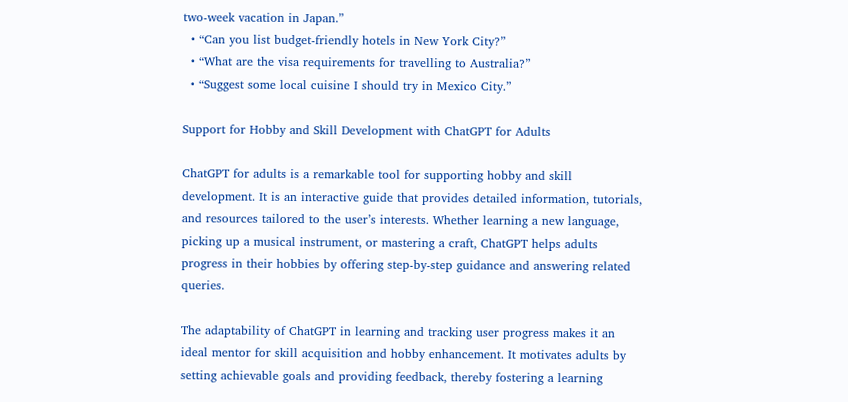two-week vacation in Japan.”
  • “Can you list budget-friendly hotels in New York City?”
  • “What are the visa requirements for travelling to Australia?”
  • “Suggest some local cuisine I should try in Mexico City.”

Support for Hobby and Skill Development with ChatGPT for Adults

ChatGPT for adults is a remarkable tool for supporting hobby and skill development. It is an interactive guide that provides detailed information, tutorials, and resources tailored to the user’s interests. Whether learning a new language, picking up a musical instrument, or mastering a craft, ChatGPT helps adults progress in their hobbies by offering step-by-step guidance and answering related queries.

The adaptability of ChatGPT in learning and tracking user progress makes it an ideal mentor for skill acquisition and hobby enhancement. It motivates adults by setting achievable goals and providing feedback, thereby fostering a learning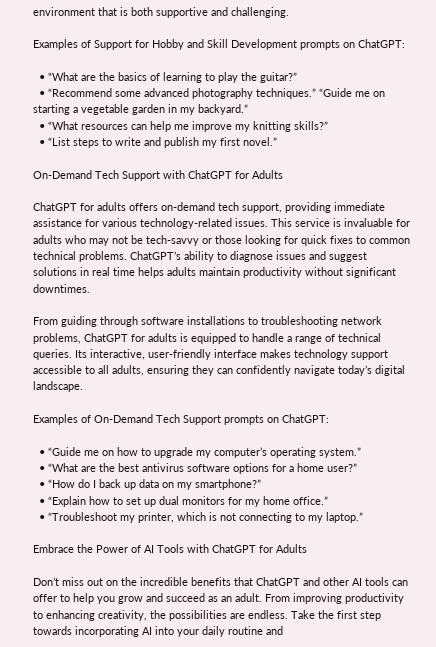environment that is both supportive and challenging.

Examples of Support for Hobby and Skill Development prompts on ChatGPT:

  • “What are the basics of learning to play the guitar?”
  • “Recommend some advanced photography techniques.” “Guide me on starting a vegetable garden in my backyard.”
  • “What resources can help me improve my knitting skills?”
  • “List steps to write and publish my first novel.”

On-Demand Tech Support with ChatGPT for Adults

ChatGPT for adults offers on-demand tech support, providing immediate assistance for various technology-related issues. This service is invaluable for adults who may not be tech-savvy or those looking for quick fixes to common technical problems. ChatGPT’s ability to diagnose issues and suggest solutions in real time helps adults maintain productivity without significant downtimes.

From guiding through software installations to troubleshooting network problems, ChatGPT for adults is equipped to handle a range of technical queries. Its interactive, user-friendly interface makes technology support accessible to all adults, ensuring they can confidently navigate today’s digital landscape.

Examples of On-Demand Tech Support prompts on ChatGPT:

  • “Guide me on how to upgrade my computer’s operating system.”
  • “What are the best antivirus software options for a home user?”
  • “How do I back up data on my smartphone?”
  • “Explain how to set up dual monitors for my home office.”
  • “Troubleshoot my printer, which is not connecting to my laptop.”

Embrace the Power of AI Tools with ChatGPT for Adults

Don’t miss out on the incredible benefits that ChatGPT and other AI tools can offer to help you grow and succeed as an adult. From improving productivity to enhancing creativity, the possibilities are endless. Take the first step towards incorporating AI into your daily routine and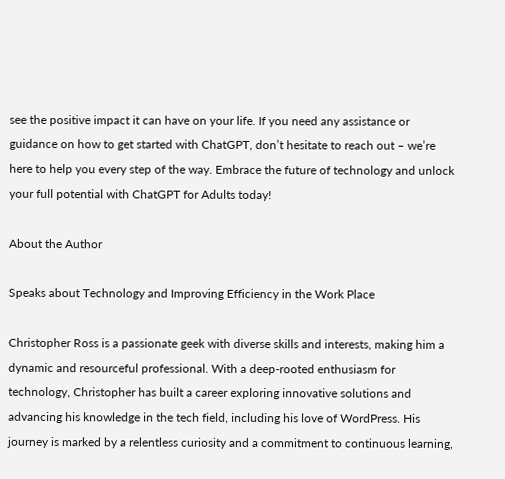see the positive impact it can have on your life. If you need any assistance or guidance on how to get started with ChatGPT, don’t hesitate to reach out – we’re here to help you every step of the way. Embrace the future of technology and unlock your full potential with ChatGPT for Adults today!

About the Author

Speaks about Technology and Improving Efficiency in the Work Place

Christopher Ross is a passionate geek with diverse skills and interests, making him a dynamic and resourceful professional. With a deep-rooted enthusiasm for technology, Christopher has built a career exploring innovative solutions and advancing his knowledge in the tech field, including his love of WordPress. His journey is marked by a relentless curiosity and a commitment to continuous learning,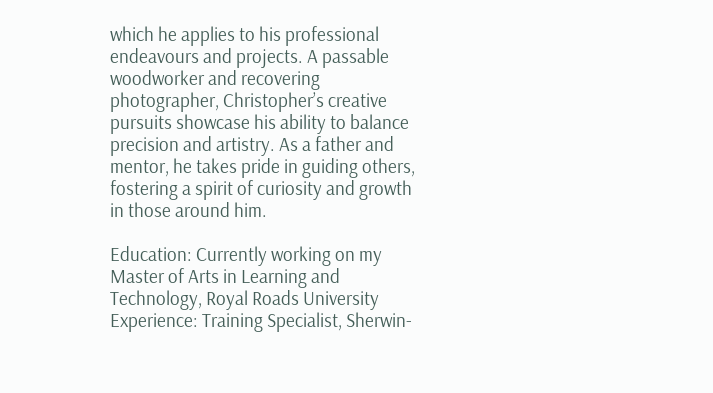which he applies to his professional endeavours and projects. A passable woodworker and recovering photographer, Christopher’s creative pursuits showcase his ability to balance precision and artistry. As a father and mentor, he takes pride in guiding others, fostering a spirit of curiosity and growth in those around him.

Education: Currently working on my Master of Arts in Learning and Technology, Royal Roads University
Experience: Training Specialist, Sherwin-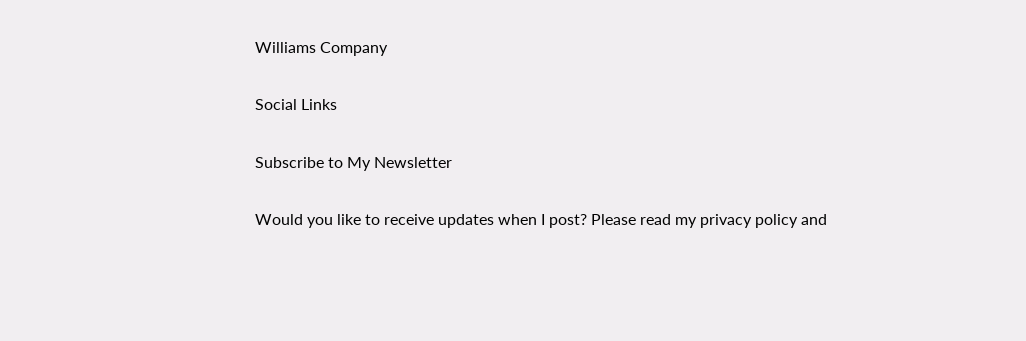Williams Company

Social Links

Subscribe to My Newsletter

Would you like to receive updates when I post? Please read my privacy policy and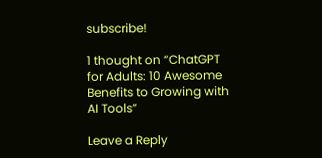subscribe!

1 thought on “ChatGPT for Adults: 10 Awesome Benefits to Growing with AI Tools”

Leave a Reply